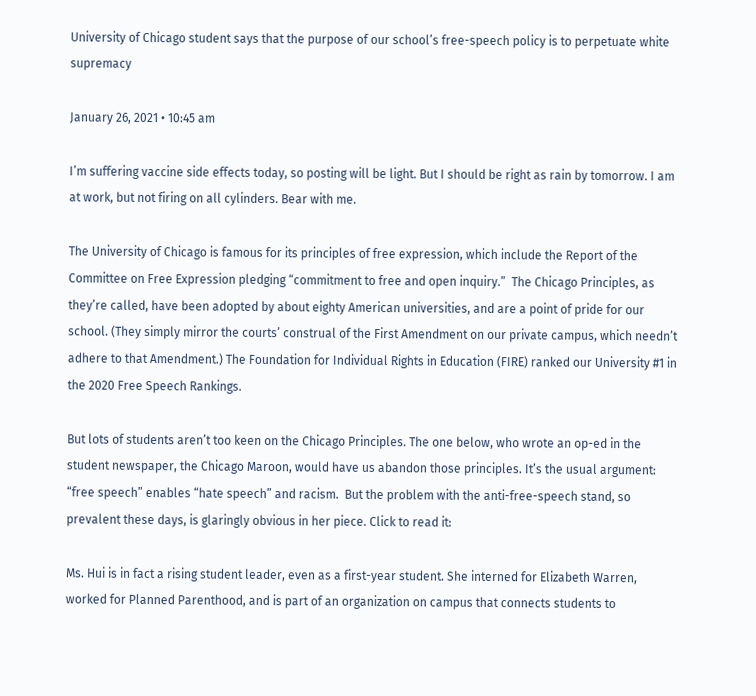University of Chicago student says that the purpose of our school’s free-speech policy is to perpetuate white supremacy

January 26, 2021 • 10:45 am

I’m suffering vaccine side effects today, so posting will be light. But I should be right as rain by tomorrow. I am at work, but not firing on all cylinders. Bear with me.

The University of Chicago is famous for its principles of free expression, which include the Report of the Committee on Free Expression pledging “commitment to free and open inquiry.”  The Chicago Principles, as they’re called, have been adopted by about eighty American universities, and are a point of pride for our school. (They simply mirror the courts’ construal of the First Amendment on our private campus, which needn’t adhere to that Amendment.) The Foundation for Individual Rights in Education (FIRE) ranked our University #1 in the 2020 Free Speech Rankings.

But lots of students aren’t too keen on the Chicago Principles. The one below, who wrote an op-ed in the student newspaper, the Chicago Maroon, would have us abandon those principles. It’s the usual argument: “free speech” enables “hate speech” and racism.  But the problem with the anti-free-speech stand, so prevalent these days, is glaringly obvious in her piece. Click to read it:

Ms. Hui is in fact a rising student leader, even as a first-year student. She interned for Elizabeth Warren, worked for Planned Parenthood, and is part of an organization on campus that connects students to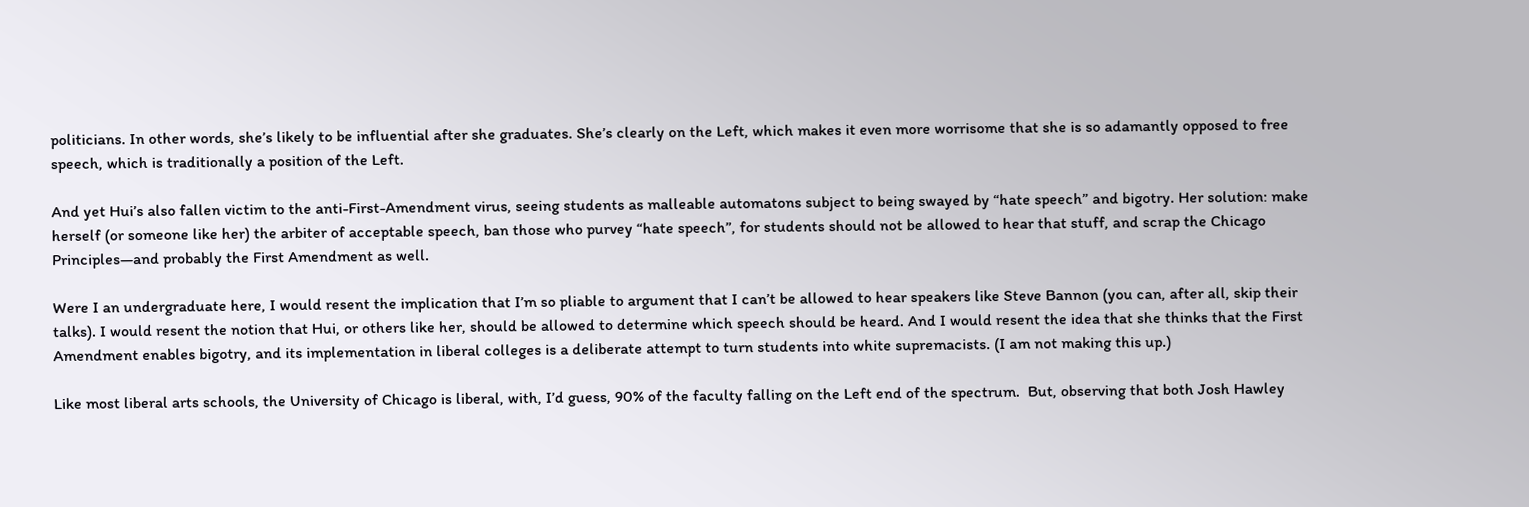politicians. In other words, she’s likely to be influential after she graduates. She’s clearly on the Left, which makes it even more worrisome that she is so adamantly opposed to free speech, which is traditionally a position of the Left.

And yet Hui’s also fallen victim to the anti-First-Amendment virus, seeing students as malleable automatons subject to being swayed by “hate speech” and bigotry. Her solution: make herself (or someone like her) the arbiter of acceptable speech, ban those who purvey “hate speech”, for students should not be allowed to hear that stuff, and scrap the Chicago Principles—and probably the First Amendment as well.

Were I an undergraduate here, I would resent the implication that I’m so pliable to argument that I can’t be allowed to hear speakers like Steve Bannon (you can, after all, skip their talks). I would resent the notion that Hui, or others like her, should be allowed to determine which speech should be heard. And I would resent the idea that she thinks that the First Amendment enables bigotry, and its implementation in liberal colleges is a deliberate attempt to turn students into white supremacists. (I am not making this up.)

Like most liberal arts schools, the University of Chicago is liberal, with, I’d guess, 90% of the faculty falling on the Left end of the spectrum.  But, observing that both Josh Hawley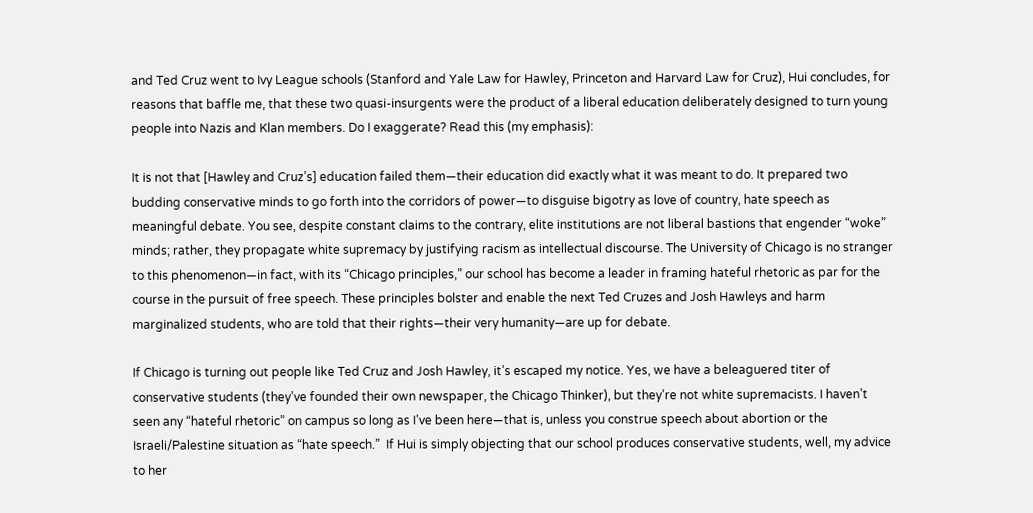and Ted Cruz went to Ivy League schools (Stanford and Yale Law for Hawley, Princeton and Harvard Law for Cruz), Hui concludes, for reasons that baffle me, that these two quasi-insurgents were the product of a liberal education deliberately designed to turn young people into Nazis and Klan members. Do I exaggerate? Read this (my emphasis):

It is not that [Hawley and Cruz’s] education failed them—their education did exactly what it was meant to do. It prepared two budding conservative minds to go forth into the corridors of power—to disguise bigotry as love of country, hate speech as meaningful debate. You see, despite constant claims to the contrary, elite institutions are not liberal bastions that engender “woke” minds; rather, they propagate white supremacy by justifying racism as intellectual discourse. The University of Chicago is no stranger to this phenomenon—in fact, with its “Chicago principles,” our school has become a leader in framing hateful rhetoric as par for the course in the pursuit of free speech. These principles bolster and enable the next Ted Cruzes and Josh Hawleys and harm marginalized students, who are told that their rights—their very humanity—are up for debate.

If Chicago is turning out people like Ted Cruz and Josh Hawley, it’s escaped my notice. Yes, we have a beleaguered titer of conservative students (they’ve founded their own newspaper, the Chicago Thinker), but they’re not white supremacists. I haven’t seen any “hateful rhetoric” on campus so long as I’ve been here—that is, unless you construe speech about abortion or the Israeli/Palestine situation as “hate speech.”  If Hui is simply objecting that our school produces conservative students, well, my advice to her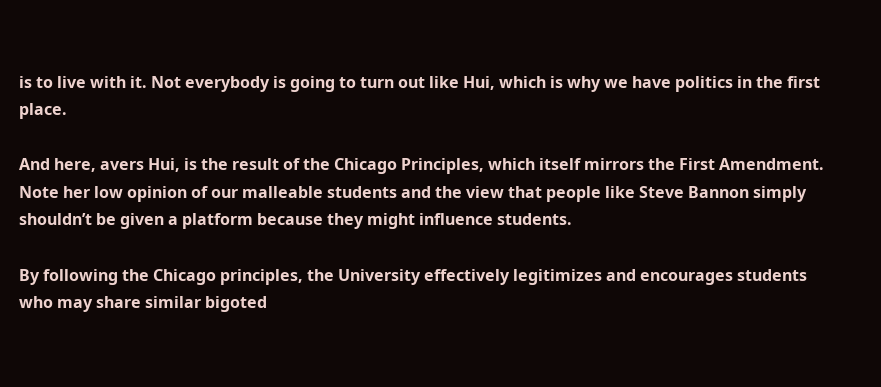is to live with it. Not everybody is going to turn out like Hui, which is why we have politics in the first place.

And here, avers Hui, is the result of the Chicago Principles, which itself mirrors the First Amendment. Note her low opinion of our malleable students and the view that people like Steve Bannon simply shouldn’t be given a platform because they might influence students.

By following the Chicago principles, the University effectively legitimizes and encourages students who may share similar bigoted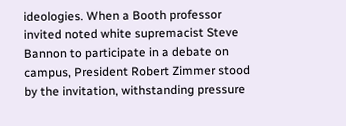ideologies. When a Booth professor invited noted white supremacist Steve Bannon to participate in a debate on campus, President Robert Zimmer stood by the invitation, withstanding pressure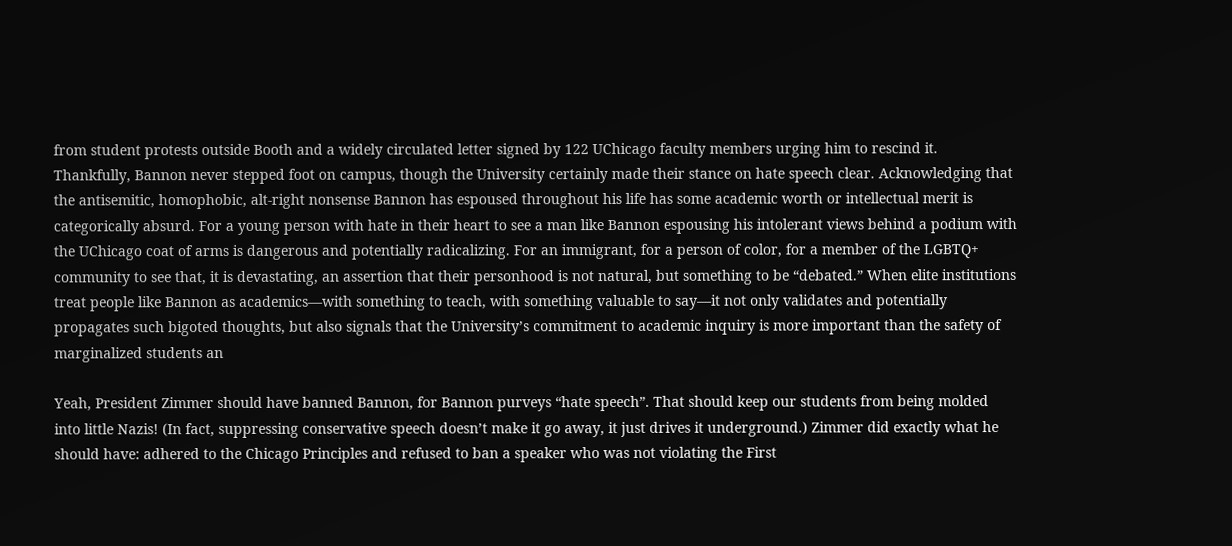from student protests outside Booth and a widely circulated letter signed by 122 UChicago faculty members urging him to rescind it. Thankfully, Bannon never stepped foot on campus, though the University certainly made their stance on hate speech clear. Acknowledging that the antisemitic, homophobic, alt-right nonsense Bannon has espoused throughout his life has some academic worth or intellectual merit is categorically absurd. For a young person with hate in their heart to see a man like Bannon espousing his intolerant views behind a podium with the UChicago coat of arms is dangerous and potentially radicalizing. For an immigrant, for a person of color, for a member of the LGBTQ+ community to see that, it is devastating, an assertion that their personhood is not natural, but something to be “debated.” When elite institutions treat people like Bannon as academics—with something to teach, with something valuable to say—it not only validates and potentially propagates such bigoted thoughts, but also signals that the University’s commitment to academic inquiry is more important than the safety of marginalized students an

Yeah, President Zimmer should have banned Bannon, for Bannon purveys “hate speech”. That should keep our students from being molded into little Nazis! (In fact, suppressing conservative speech doesn’t make it go away, it just drives it underground.) Zimmer did exactly what he should have: adhered to the Chicago Principles and refused to ban a speaker who was not violating the First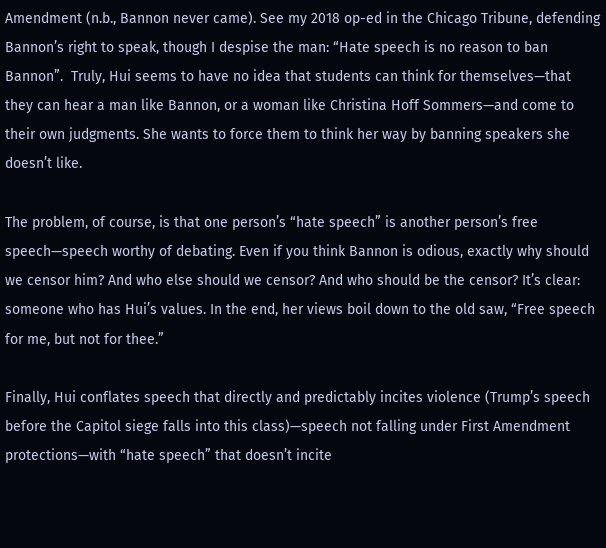Amendment (n.b., Bannon never came). See my 2018 op-ed in the Chicago Tribune, defending Bannon’s right to speak, though I despise the man: “Hate speech is no reason to ban Bannon”.  Truly, Hui seems to have no idea that students can think for themselves—that they can hear a man like Bannon, or a woman like Christina Hoff Sommers—and come to their own judgments. She wants to force them to think her way by banning speakers she doesn’t like.

The problem, of course, is that one person’s “hate speech” is another person’s free speech—speech worthy of debating. Even if you think Bannon is odious, exactly why should we censor him? And who else should we censor? And who should be the censor? It’s clear: someone who has Hui’s values. In the end, her views boil down to the old saw, “Free speech for me, but not for thee.”

Finally, Hui conflates speech that directly and predictably incites violence (Trump’s speech before the Capitol siege falls into this class)—speech not falling under First Amendment protections—with “hate speech” that doesn’t incite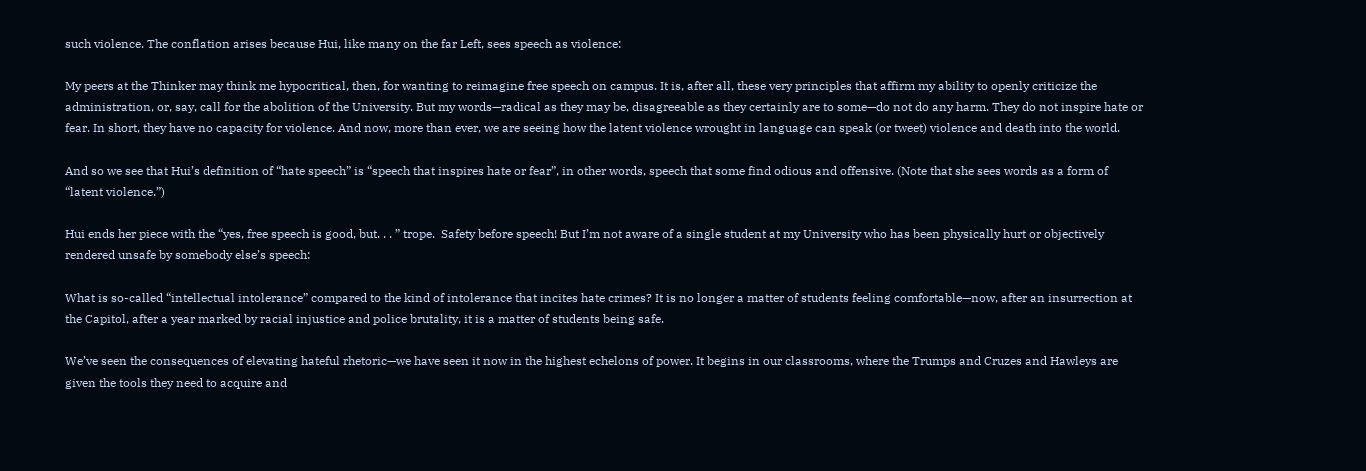such violence. The conflation arises because Hui, like many on the far Left, sees speech as violence:

My peers at the Thinker may think me hypocritical, then, for wanting to reimagine free speech on campus. It is, after all, these very principles that affirm my ability to openly criticize the administration, or, say, call for the abolition of the University. But my words—radical as they may be, disagreeable as they certainly are to some—do not do any harm. They do not inspire hate or fear. In short, they have no capacity for violence. And now, more than ever, we are seeing how the latent violence wrought in language can speak (or tweet) violence and death into the world.

And so we see that Hui’s definition of “hate speech” is “speech that inspires hate or fear”, in other words, speech that some find odious and offensive. (Note that she sees words as a form of “latent violence.”)

Hui ends her piece with the “yes, free speech is good, but. . . ” trope.  Safety before speech! But I’m not aware of a single student at my University who has been physically hurt or objectively rendered unsafe by somebody else’s speech:

What is so-called “intellectual intolerance” compared to the kind of intolerance that incites hate crimes? It is no longer a matter of students feeling comfortable—now, after an insurrection at the Capitol, after a year marked by racial injustice and police brutality, it is a matter of students being safe.

We’ve seen the consequences of elevating hateful rhetoric—we have seen it now in the highest echelons of power. It begins in our classrooms, where the Trumps and Cruzes and Hawleys are given the tools they need to acquire and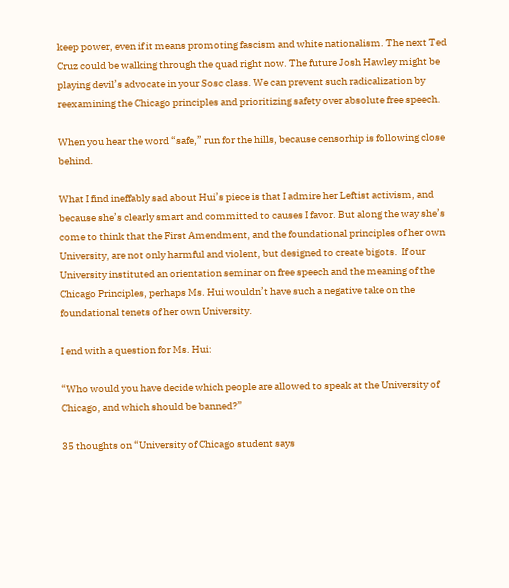keep power, even if it means promoting fascism and white nationalism. The next Ted Cruz could be walking through the quad right now. The future Josh Hawley might be playing devil’s advocate in your Sosc class. We can prevent such radicalization by reexamining the Chicago principles and prioritizing safety over absolute free speech.

When you hear the word “safe,” run for the hills, because censorhip is following close behind.

What I find ineffably sad about Hui’s piece is that I admire her Leftist activism, and because she’s clearly smart and committed to causes I favor. But along the way she’s come to think that the First Amendment, and the foundational principles of her own University, are not only harmful and violent, but designed to create bigots.  If our University instituted an orientation seminar on free speech and the meaning of the Chicago Principles, perhaps Ms. Hui wouldn’t have such a negative take on the foundational tenets of her own University.

I end with a question for Ms. Hui:

“Who would you have decide which people are allowed to speak at the University of Chicago, and which should be banned?”

35 thoughts on “University of Chicago student says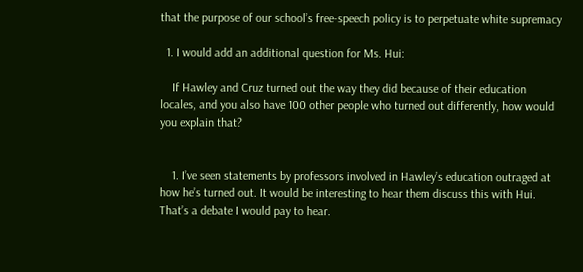that the purpose of our school’s free-speech policy is to perpetuate white supremacy

  1. I would add an additional question for Ms. Hui:

    If Hawley and Cruz turned out the way they did because of their education locales, and you also have 100 other people who turned out differently, how would you explain that?


    1. I’ve seen statements by professors involved in Hawley’s education outraged at how he’s turned out. It would be interesting to hear them discuss this with Hui. That’s a debate I would pay to hear.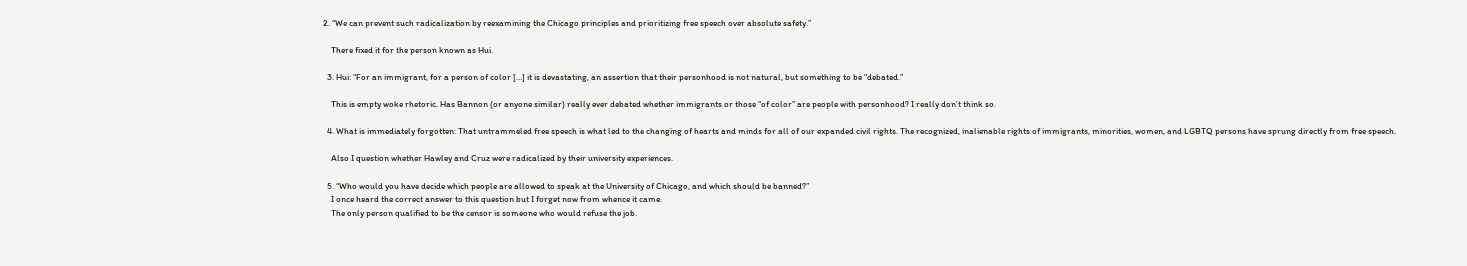2. “We can prevent such radicalization by reexamining the Chicago principles and prioritizing free speech over absolute safety.”

    There fixed it for the person known as Hui.

  3. Hui: “For an immigrant, for a person of color […] it is devastating, an assertion that their personhood is not natural, but something to be “debated.”

    This is empty woke rhetoric. Has Bannon (or anyone similar) really ever debated whether immigrants or those “of color” are people with personhood? I really don’t think so.

  4. What is immediately forgotten: That untrammeled free speech is what led to the changing of hearts and minds for all of our expanded civil rights. The recognized, inalienable rights of immigrants, minorities, women, and LGBTQ persons have sprung directly from free speech.

    Also I question whether Hawley and Cruz were radicalized by their university experiences.

  5. “Who would you have decide which people are allowed to speak at the University of Chicago, and which should be banned?”
    I once heard the correct answer to this question but I forget now from whence it came.
    The only person qualified to be the censor is someone who would refuse the job.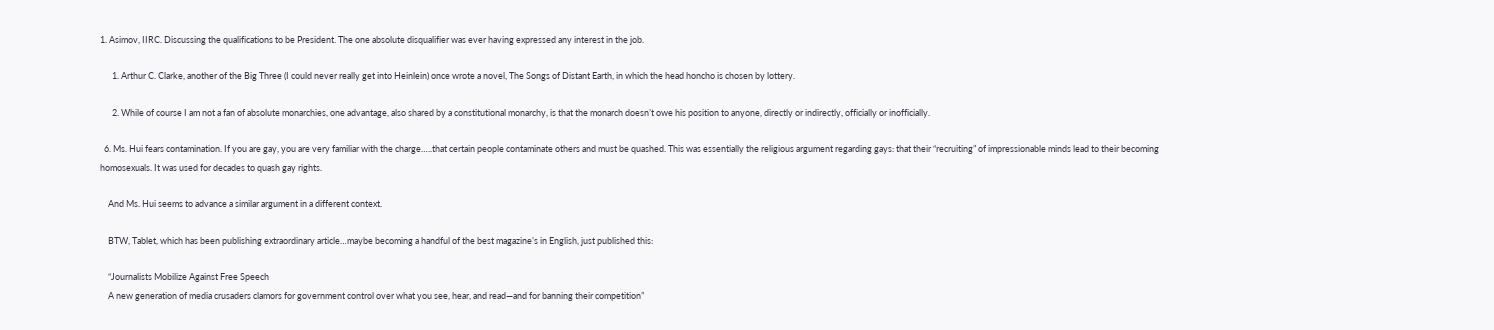1. Asimov, IIRC. Discussing the qualifications to be President. The one absolute disqualifier was ever having expressed any interest in the job.

      1. Arthur C. Clarke, another of the Big Three (I could never really get into Heinlein) once wrote a novel, The Songs of Distant Earth, in which the head honcho is chosen by lottery.

      2. While of course I am not a fan of absolute monarchies, one advantage, also shared by a constitutional monarchy, is that the monarch doesn’t owe his position to anyone, directly or indirectly, officially or inofficially.

  6. Ms. Hui fears contamination. If you are gay, you are very familiar with the charge…..that certain people contaminate others and must be quashed. This was essentially the religious argument regarding gays: that their “recruiting” of impressionable minds lead to their becoming homosexuals. It was used for decades to quash gay rights.

    And Ms. Hui seems to advance a similar argument in a different context.

    BTW, Tablet, which has been publishing extraordinary article…maybe becoming a handful of the best magazine’s in English, just published this:

    “Journalists Mobilize Against Free Speech
    A new generation of media crusaders clamors for government control over what you see, hear, and read—and for banning their competition”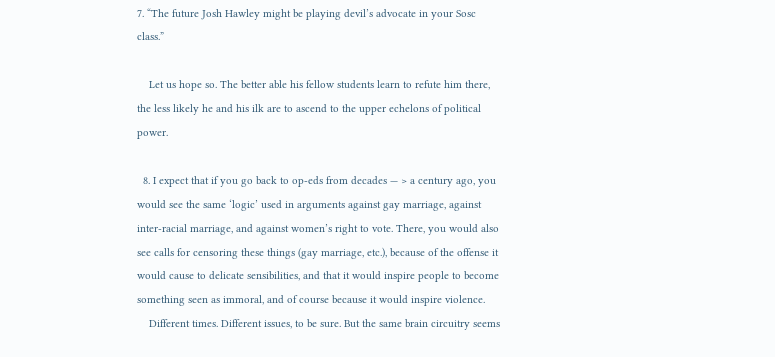7. “The future Josh Hawley might be playing devil’s advocate in your Sosc class.”

    Let us hope so. The better able his fellow students learn to refute him there, the less likely he and his ilk are to ascend to the upper echelons of political power.

  8. I expect that if you go back to op-eds from decades — > a century ago, you would see the same ‘logic’ used in arguments against gay marriage, against inter-racial marriage, and against women’s right to vote. There, you would also see calls for censoring these things (gay marriage, etc.), because of the offense it would cause to delicate sensibilities, and that it would inspire people to become something seen as immoral, and of course because it would inspire violence.
    Different times. Different issues, to be sure. But the same brain circuitry seems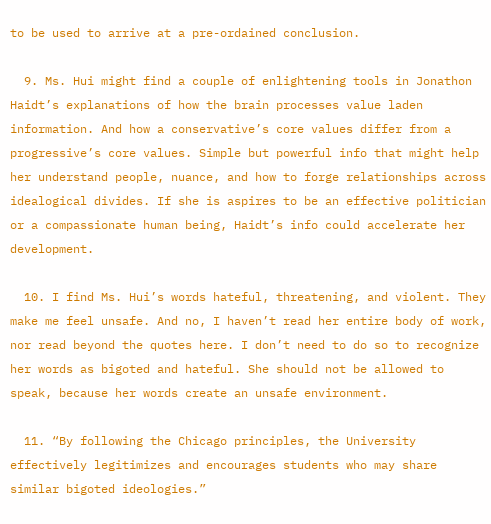to be used to arrive at a pre-ordained conclusion.

  9. Ms. Hui might find a couple of enlightening tools in Jonathon Haidt’s explanations of how the brain processes value laden information. And how a conservative’s core values differ from a progressive’s core values. Simple but powerful info that might help her understand people, nuance, and how to forge relationships across idealogical divides. If she is aspires to be an effective politician or a compassionate human being, Haidt’s info could accelerate her development.

  10. I find Ms. Hui’s words hateful, threatening, and violent. They make me feel unsafe. And no, I haven’t read her entire body of work, nor read beyond the quotes here. I don’t need to do so to recognize her words as bigoted and hateful. She should not be allowed to speak, because her words create an unsafe environment.

  11. “By following the Chicago principles, the University effectively legitimizes and encourages students who may share similar bigoted ideologies.”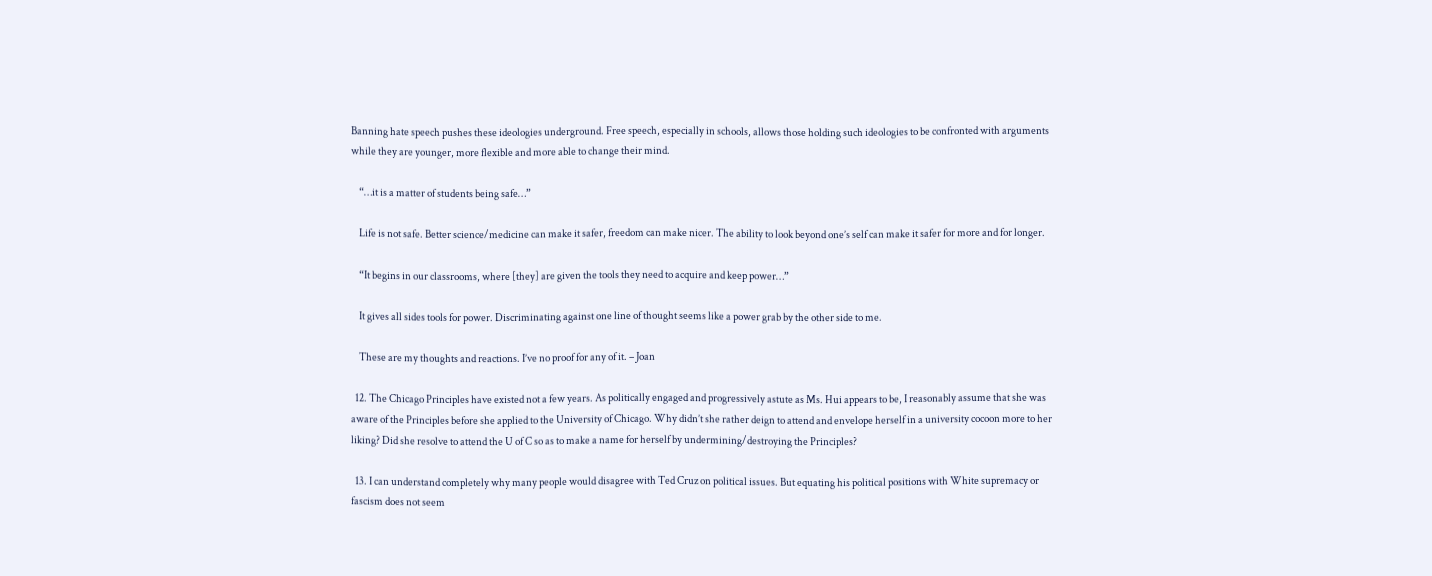Banning hate speech pushes these ideologies underground. Free speech, especially in schools, allows those holding such ideologies to be confronted with arguments while they are younger, more flexible and more able to change their mind.

    “…it is a matter of students being safe…”

    Life is not safe. Better science/medicine can make it safer, freedom can make nicer. The ability to look beyond one’s self can make it safer for more and for longer.

    “It begins in our classrooms, where [they] are given the tools they need to acquire and keep power…”

    It gives all sides tools for power. Discriminating against one line of thought seems like a power grab by the other side to me.

    These are my thoughts and reactions. I’ve no proof for any of it. – Joan

  12. The Chicago Principles have existed not a few years. As politically engaged and progressively astute as Ms. Hui appears to be, I reasonably assume that she was aware of the Principles before she applied to the University of Chicago. Why didn’t she rather deign to attend and envelope herself in a university cocoon more to her liking? Did she resolve to attend the U of C so as to make a name for herself by undermining/destroying the Principles?

  13. I can understand completely why many people would disagree with Ted Cruz on political issues. But equating his political positions with White supremacy or fascism does not seem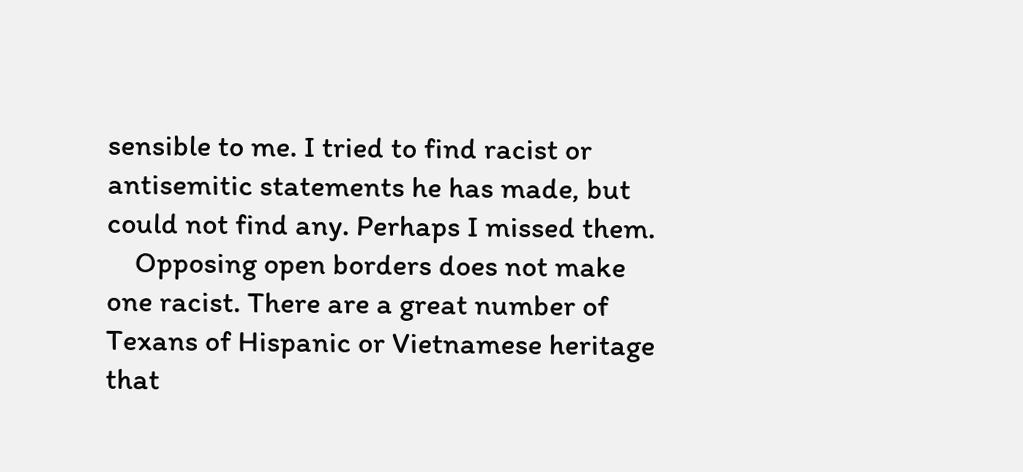sensible to me. I tried to find racist or antisemitic statements he has made, but could not find any. Perhaps I missed them.
    Opposing open borders does not make one racist. There are a great number of Texans of Hispanic or Vietnamese heritage that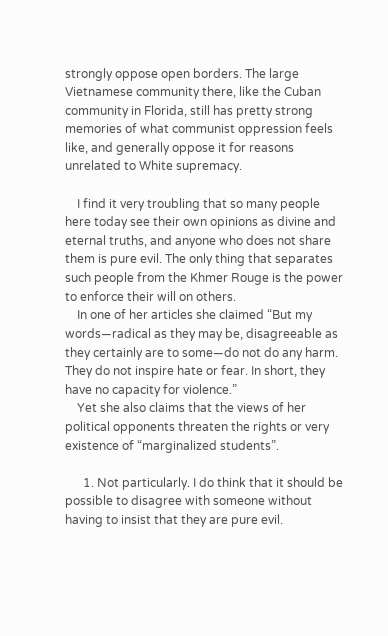strongly oppose open borders. The large Vietnamese community there, like the Cuban community in Florida, still has pretty strong memories of what communist oppression feels like, and generally oppose it for reasons unrelated to White supremacy.

    I find it very troubling that so many people here today see their own opinions as divine and eternal truths, and anyone who does not share them is pure evil. The only thing that separates such people from the Khmer Rouge is the power to enforce their will on others.
    In one of her articles she claimed “But my words—radical as they may be, disagreeable as they certainly are to some—do not do any harm. They do not inspire hate or fear. In short, they have no capacity for violence.”
    Yet she also claims that the views of her political opponents threaten the rights or very existence of “marginalized students”.

      1. Not particularly. I do think that it should be possible to disagree with someone without having to insist that they are pure evil.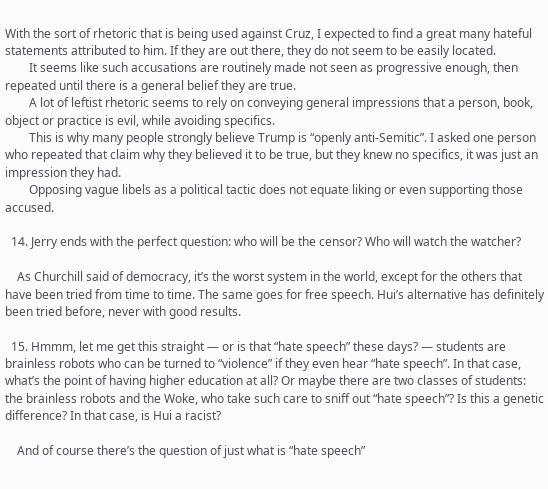With the sort of rhetoric that is being used against Cruz, I expected to find a great many hateful statements attributed to him. If they are out there, they do not seem to be easily located.
        It seems like such accusations are routinely made not seen as progressive enough, then repeated until there is a general belief they are true.
        A lot of leftist rhetoric seems to rely on conveying general impressions that a person, book, object or practice is evil, while avoiding specifics.
        This is why many people strongly believe Trump is “openly anti-Semitic”. I asked one person who repeated that claim why they believed it to be true, but they knew no specifics, it was just an impression they had.
        Opposing vague libels as a political tactic does not equate liking or even supporting those accused.

  14. Jerry ends with the perfect question: who will be the censor? Who will watch the watcher?

    As Churchill said of democracy, it’s the worst system in the world, except for the others that have been tried from time to time. The same goes for free speech. Hui’s alternative has definitely been tried before, never with good results.

  15. Hmmm, let me get this straight — or is that “hate speech” these days? — students are brainless robots who can be turned to “violence” if they even hear “hate speech”. In that case, what’s the point of having higher education at all? Or maybe there are two classes of students: the brainless robots and the Woke, who take such care to sniff out “hate speech”? Is this a genetic difference? In that case, is Hui a racist?

    And of course there’s the question of just what is “hate speech”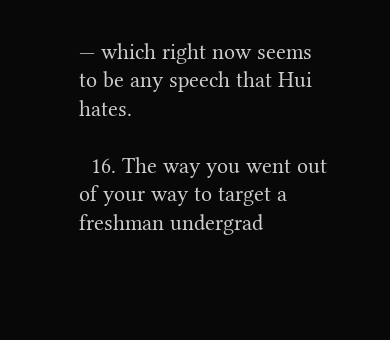— which right now seems to be any speech that Hui hates.

  16. The way you went out of your way to target a freshman undergrad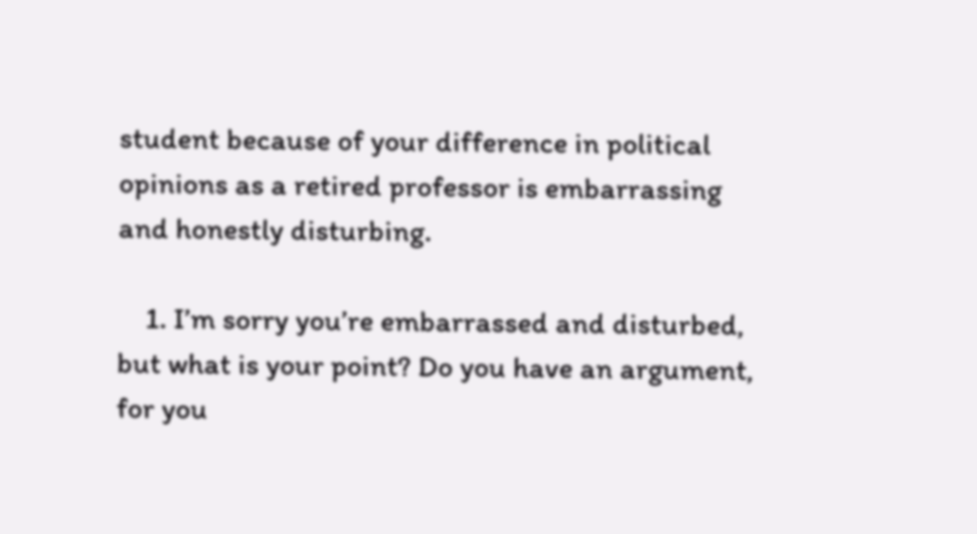student because of your difference in political opinions as a retired professor is embarrassing and honestly disturbing.

    1. I’m sorry you’re embarrassed and disturbed, but what is your point? Do you have an argument, for you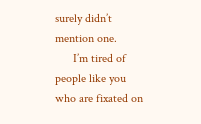surely didn’t mention one.
      I’m tired of people like you who are fixated on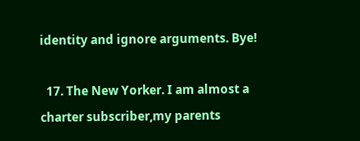identity and ignore arguments. Bye!

  17. The New Yorker. I am almost a charter subscriber,my parents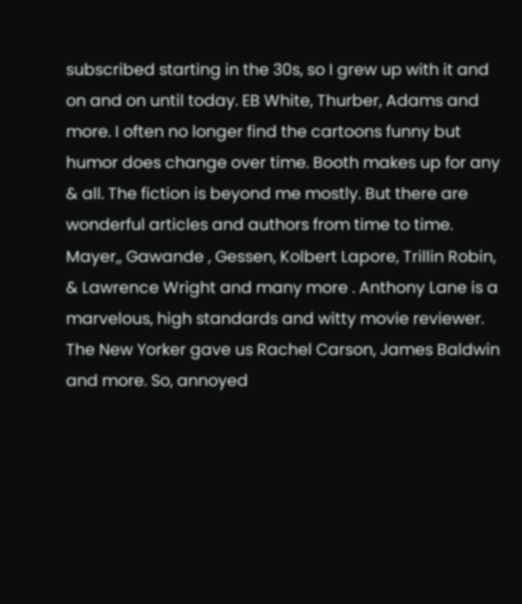subscribed starting in the 30s, so I grew up with it and on and on until today. EB White, Thurber, Adams and more. I often no longer find the cartoons funny but humor does change over time. Booth makes up for any & all. The fiction is beyond me mostly. But there are wonderful articles and authors from time to time. Mayer,, Gawande , Gessen, Kolbert Lapore, Trillin Robin, & Lawrence Wright and many more . Anthony Lane is a marvelous, high standards and witty movie reviewer. The New Yorker gave us Rachel Carson, James Baldwin and more. So, annoyed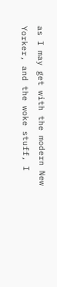as I may get with the modern New Yorker, and the woke stuff, I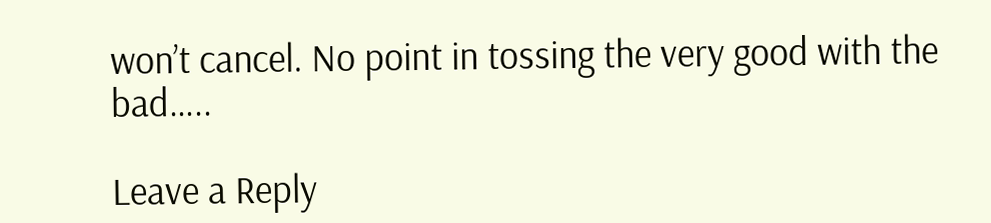won’t cancel. No point in tossing the very good with the bad…..

Leave a Reply